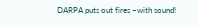DARPA puts out fires –with sound!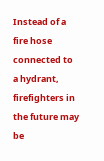Instead of a fire hose connected to a hydrant, firefighters in the future may be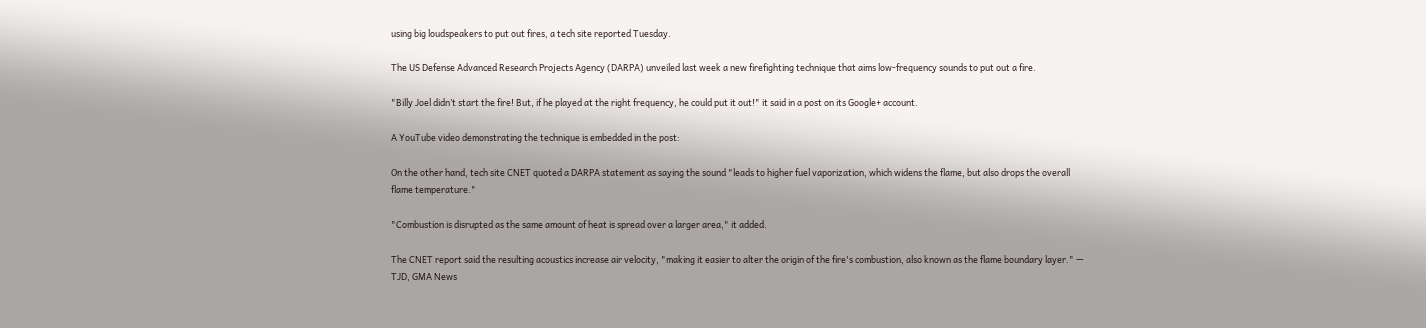using big loudspeakers to put out fires, a tech site reported Tuesday.

The US Defense Advanced Research Projects Agency (DARPA) unveiled last week a new firefighting technique that aims low-frequency sounds to put out a fire.

"Billy Joel didn’t start the fire! But, if he played at the right frequency, he could put it out!" it said in a post on its Google+ account.

A YouTube video demonstrating the technique is embedded in the post:

On the other hand, tech site CNET quoted a DARPA statement as saying the sound "leads to higher fuel vaporization, which widens the flame, but also drops the overall flame temperature."

"Combustion is disrupted as the same amount of heat is spread over a larger area," it added.

The CNET report said the resulting acoustics increase air velocity, "making it easier to alter the origin of the fire's combustion, also known as the flame boundary layer." — TJD, GMA News